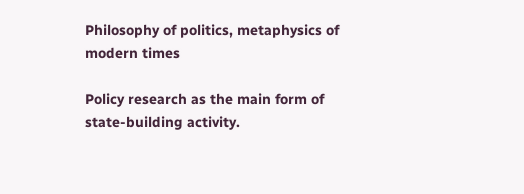Philosophy of politics, metaphysics of modern times

Policy research as the main form of state-building activity.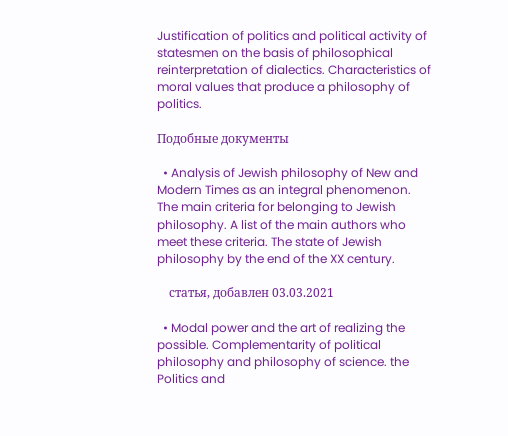Justification of politics and political activity of statesmen on the basis of philosophical reinterpretation of dialectics. Characteristics of moral values that produce a philosophy of politics.

Подобные документы

  • Analysis of Jewish philosophy of New and Modern Times as an integral phenomenon. The main criteria for belonging to Jewish philosophy. A list of the main authors who meet these criteria. The state of Jewish philosophy by the end of the XX century.

    статья, добавлен 03.03.2021

  • Modal power and the art of realizing the possible. Complementarity of political philosophy and philosophy of science. the Politics and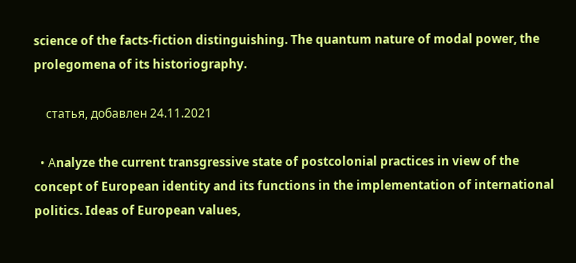science of the facts-fiction distinguishing. The quantum nature of modal power, the prolegomena of its historiography.

    статья, добавлен 24.11.2021

  • Аnalyze the current transgressive state of postcolonial practices in view of the concept of European identity and its functions in the implementation of international politics. Ideas of European values,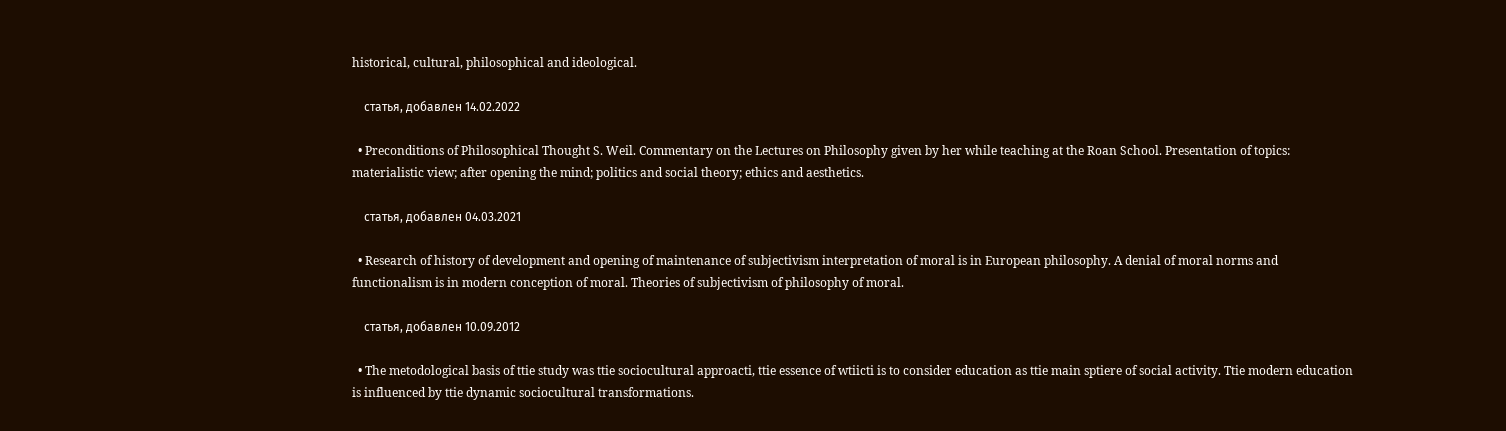historical, cultural, philosophical and ideological.

    статья, добавлен 14.02.2022

  • Preconditions of Philosophical Thought S. Weil. Commentary on the Lectures on Philosophy given by her while teaching at the Roan School. Presentation of topics: materialistic view; after opening the mind; politics and social theory; ethics and aesthetics.

    статья, добавлен 04.03.2021

  • Research of history of development and opening of maintenance of subjectivism interpretation of moral is in European philosophy. A denial of moral norms and functionalism is in modern conception of moral. Theories of subjectivism of philosophy of moral.

    статья, добавлен 10.09.2012

  • The metodological basis of ttie study was ttie sociocultural approacti, ttie essence of wtiicti is to consider education as ttie main sptiere of social activity. Ttie modern education is influenced by ttie dynamic sociocultural transformations.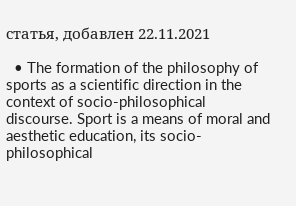статья, добавлен 22.11.2021

  • The formation of the philosophy of sports as a scientific direction in the context of socio-philosophical discourse. Sport is a means of moral and aesthetic education, its socio-philosophical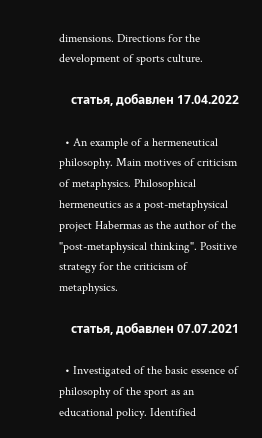dimensions. Directions for the development of sports culture.

    статья, добавлен 17.04.2022

  • An example of a hermeneutical philosophy. Main motives of criticism of metaphysics. Philosophical hermeneutics as a post-metaphysical project Habermas as the author of the "post-metaphysical thinking". Positive strategy for the criticism of metaphysics.

    статья, добавлен 07.07.2021

  • Investigated of the basic essence of philosophy of the sport as an educational policy. Identified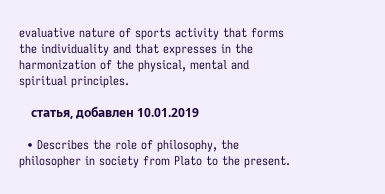evaluative nature of sports activity that forms the individuality and that expresses in the harmonization of the physical, mental and spiritual principles.

    статья, добавлен 10.01.2019

  • Describes the role of philosophy, the philosopher in society from Plato to the present.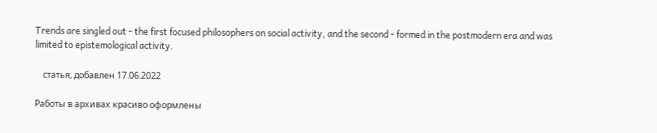Trends are singled out - the first focused philosophers on social activity, and the second - formed in the postmodern era and was limited to epistemological activity.

    статья, добавлен 17.06.2022

Работы в архивах красиво оформлены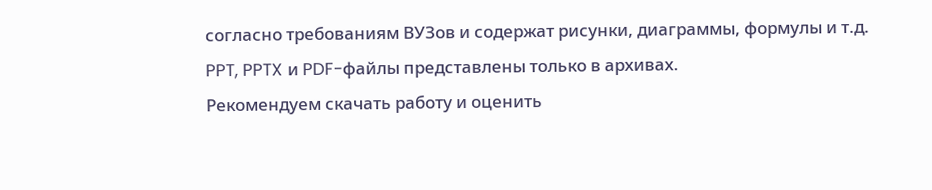согласно требованиям ВУЗов и содержат рисунки, диаграммы, формулы и т.д.
PPT, PPTX и PDF-файлы представлены только в архивах.
Рекомендуем скачать работу и оценить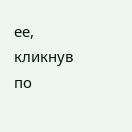ее, кликнув по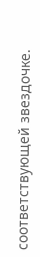соответствующей звездочке.